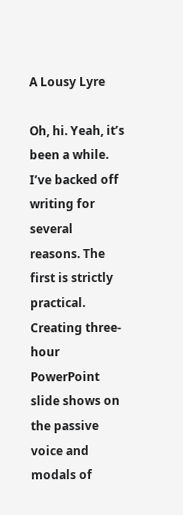A Lousy Lyre

Oh, hi. Yeah, it’s been a while. I’ve backed off writing for several reasons. The first is strictly practical. Creating three-hour PowerPoint slide shows on the passive voice and modals of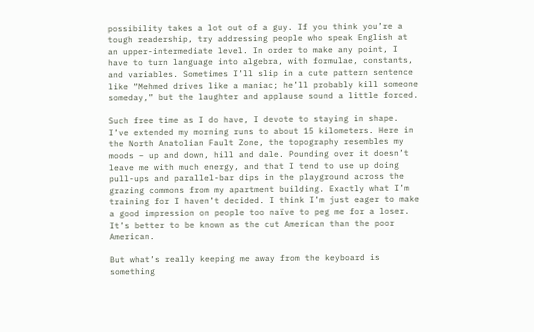possibility takes a lot out of a guy. If you think you’re a tough readership, try addressing people who speak English at an upper-intermediate level. In order to make any point, I have to turn language into algebra, with formulae, constants, and variables. Sometimes I’ll slip in a cute pattern sentence like “Mehmed drives like a maniac; he’ll probably kill someone someday,” but the laughter and applause sound a little forced.

Such free time as I do have, I devote to staying in shape. I’ve extended my morning runs to about 15 kilometers. Here in the North Anatolian Fault Zone, the topography resembles my moods – up and down, hill and dale. Pounding over it doesn’t leave me with much energy, and that I tend to use up doing pull-ups and parallel-bar dips in the playground across the grazing commons from my apartment building. Exactly what I’m training for I haven’t decided. I think I’m just eager to make a good impression on people too naïve to peg me for a loser. It’s better to be known as the cut American than the poor American.

But what’s really keeping me away from the keyboard is something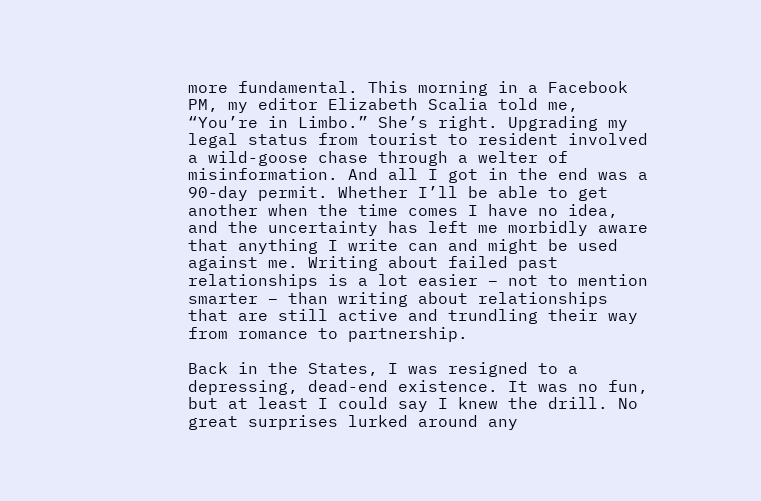more fundamental. This morning in a Facebook PM, my editor Elizabeth Scalia told me, “You’re in Limbo.” She’s right. Upgrading my legal status from tourist to resident involved a wild-goose chase through a welter of misinformation. And all I got in the end was a 90-day permit. Whether I’ll be able to get another when the time comes I have no idea, and the uncertainty has left me morbidly aware that anything I write can and might be used against me. Writing about failed past relationships is a lot easier – not to mention smarter – than writing about relationships that are still active and trundling their way from romance to partnership.

Back in the States, I was resigned to a depressing, dead-end existence. It was no fun, but at least I could say I knew the drill. No great surprises lurked around any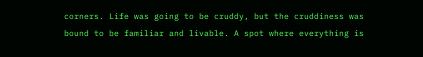corners. Life was going to be cruddy, but the cruddiness was bound to be familiar and livable. A spot where everything is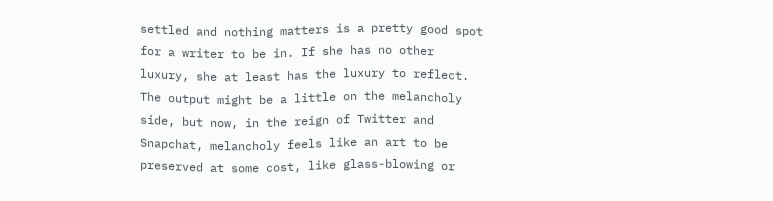settled and nothing matters is a pretty good spot for a writer to be in. If she has no other luxury, she at least has the luxury to reflect. The output might be a little on the melancholy side, but now, in the reign of Twitter and Snapchat, melancholy feels like an art to be preserved at some cost, like glass-blowing or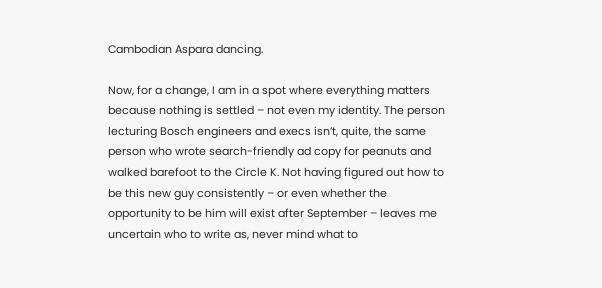Cambodian Aspara dancing.

Now, for a change, I am in a spot where everything matters because nothing is settled – not even my identity. The person lecturing Bosch engineers and execs isn’t, quite, the same person who wrote search-friendly ad copy for peanuts and walked barefoot to the Circle K. Not having figured out how to be this new guy consistently – or even whether the opportunity to be him will exist after September – leaves me uncertain who to write as, never mind what to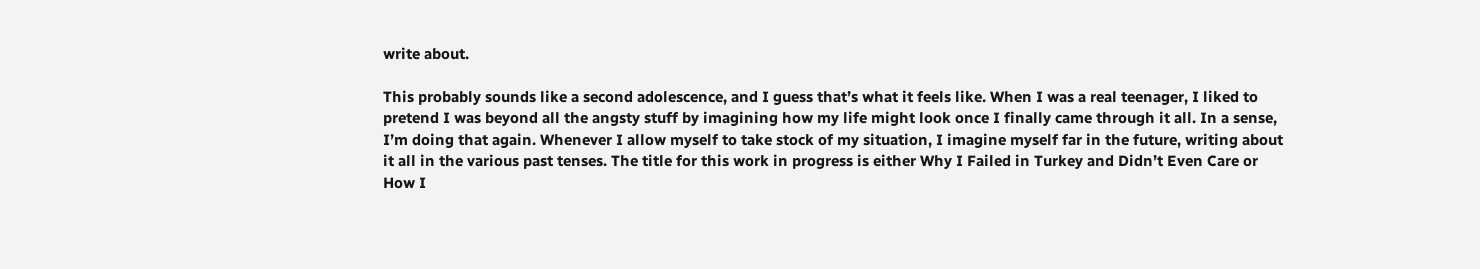write about.

This probably sounds like a second adolescence, and I guess that’s what it feels like. When I was a real teenager, I liked to pretend I was beyond all the angsty stuff by imagining how my life might look once I finally came through it all. In a sense, I’m doing that again. Whenever I allow myself to take stock of my situation, I imagine myself far in the future, writing about it all in the various past tenses. The title for this work in progress is either Why I Failed in Turkey and Didn’t Even Care or How I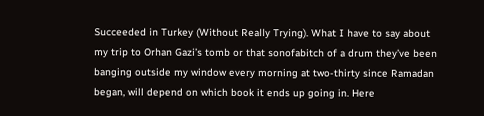Succeeded in Turkey (Without Really Trying). What I have to say about my trip to Orhan Gazi’s tomb or that sonofabitch of a drum they’ve been banging outside my window every morning at two-thirty since Ramadan began, will depend on which book it ends up going in. Here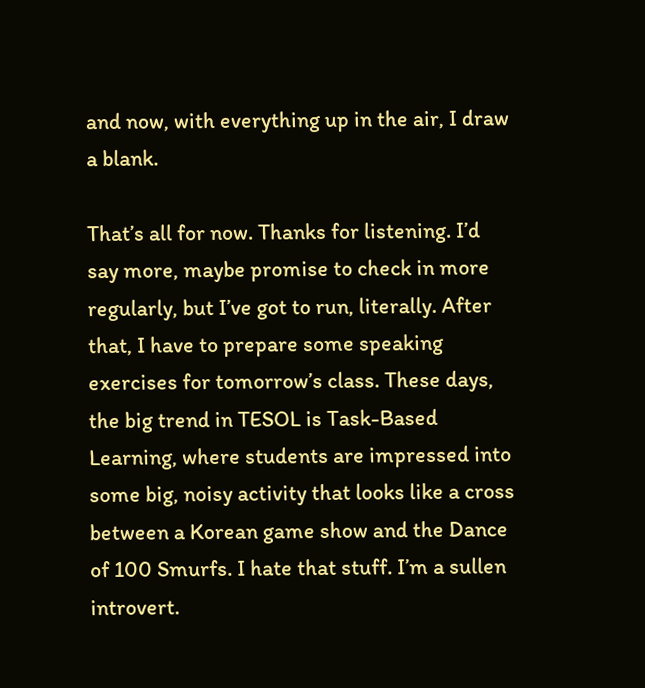and now, with everything up in the air, I draw a blank.

That’s all for now. Thanks for listening. I’d say more, maybe promise to check in more regularly, but I’ve got to run, literally. After that, I have to prepare some speaking exercises for tomorrow’s class. These days, the big trend in TESOL is Task-Based Learning, where students are impressed into some big, noisy activity that looks like a cross between a Korean game show and the Dance of 100 Smurfs. I hate that stuff. I’m a sullen introvert.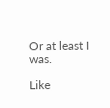Or at least I was.

Like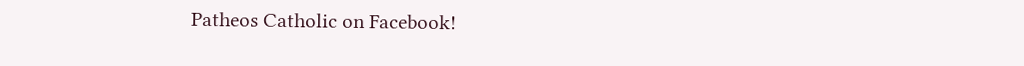Patheos Catholic on Facebook!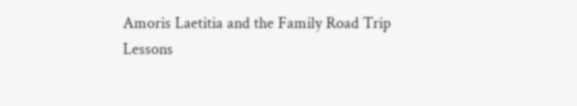Amoris Laetitia and the Family Road Trip
Lessons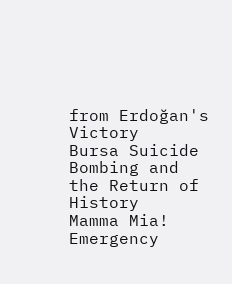from Erdoğan's Victory
Bursa Suicide Bombing and the Return of History
Mamma Mia! Emergency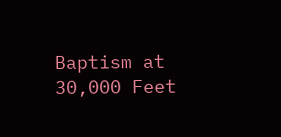Baptism at 30,000 Feet